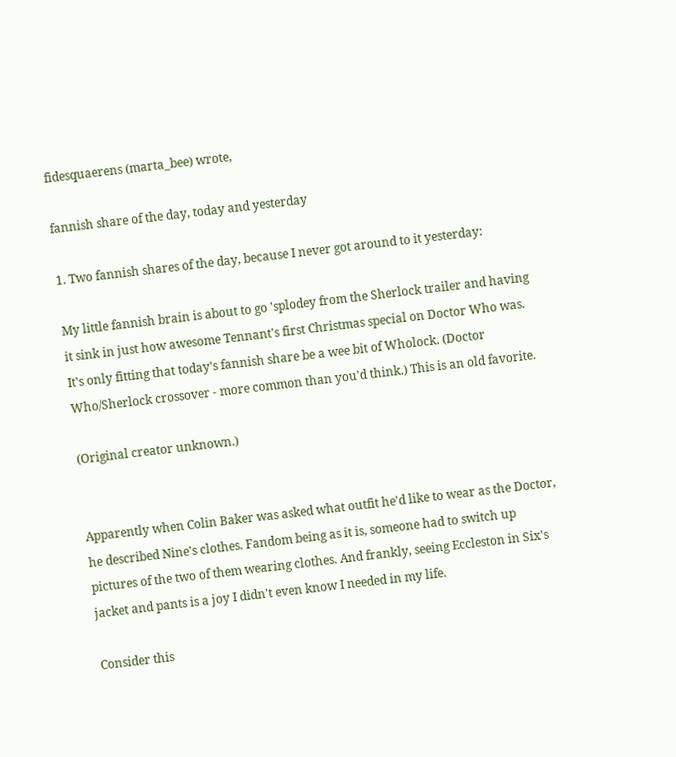fidesquaerens (marta_bee) wrote,

fannish share of the day, today and yesterday

1. Two fannish shares of the day, because I never got around to it yesterday:

My little fannish brain is about to go 'splodey from the Sherlock trailer and having it sink in just how awesome Tennant's first Christmas special on Doctor Who was. It's only fitting that today's fannish share be a wee bit of Wholock. (Doctor Who/Sherlock crossover - more common than you'd think.) This is an old favorite.

(Original creator unknown.)


Apparently when Colin Baker was asked what outfit he'd like to wear as the Doctor, he described Nine's clothes. Fandom being as it is, someone had to switch up pictures of the two of them wearing clothes. And frankly, seeing Eccleston in Six's jacket and pants is a joy I didn't even know I needed in my life.

Consider this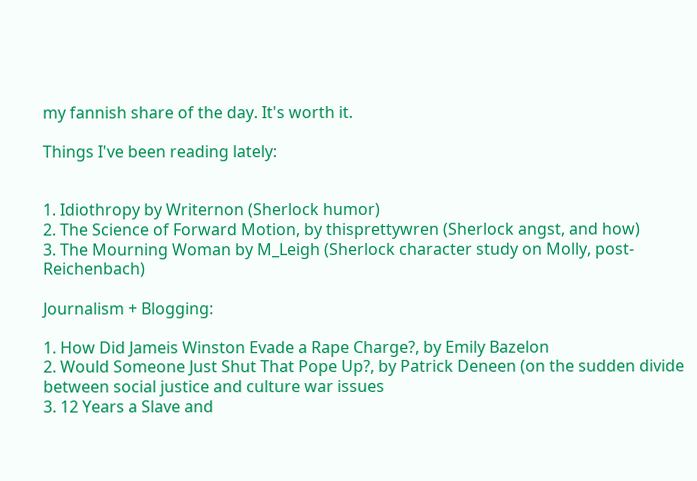my fannish share of the day. It's worth it.

Things I've been reading lately:


1. Idiothropy by Writernon (Sherlock humor)
2. The Science of Forward Motion, by thisprettywren (Sherlock angst, and how)
3. The Mourning Woman by M_Leigh (Sherlock character study on Molly, post-Reichenbach)

Journalism + Blogging:

1. How Did Jameis Winston Evade a Rape Charge?, by Emily Bazelon
2. Would Someone Just Shut That Pope Up?, by Patrick Deneen (on the sudden divide between social justice and culture war issues
3. 12 Years a Slave and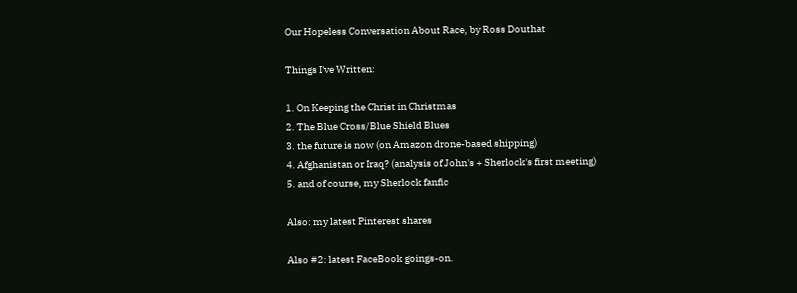Our Hopeless Conversation About Race, by Ross Douthat

Things I've Written:

1. On Keeping the Christ in Christmas
2. The Blue Cross/Blue Shield Blues
3. the future is now (on Amazon drone-based shipping)
4. Afghanistan or Iraq? (analysis of John's + Sherlock's first meeting)
5. and of course, my Sherlock fanfic

Also: my latest Pinterest shares

Also #2: latest FaceBook goings-on.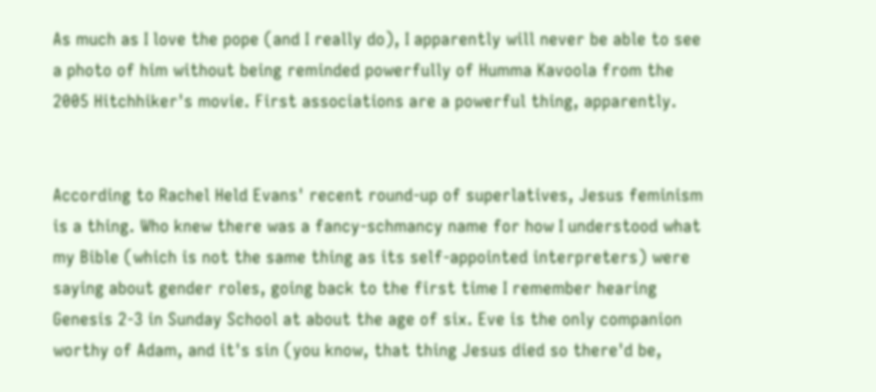As much as I love the pope (and I really do), I apparently will never be able to see a photo of him without being reminded powerfully of Humma Kavoola from the 2005 Hitchhiker's movie. First associations are a powerful thing, apparently.


According to Rachel Held Evans' recent round-up of superlatives, Jesus feminism is a thing. Who knew there was a fancy-schmancy name for how I understood what my Bible (which is not the same thing as its self-appointed interpreters) were saying about gender roles, going back to the first time I remember hearing Genesis 2-3 in Sunday School at about the age of six. Eve is the only companion worthy of Adam, and it's sin (you know, that thing Jesus died so there'd be,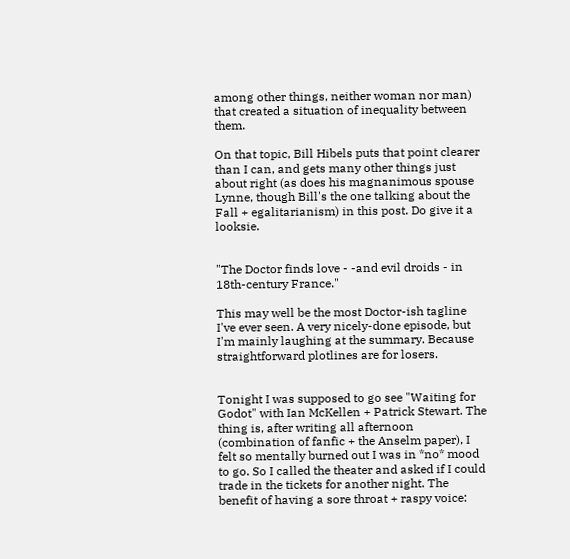among other things, neither woman nor man) that created a situation of inequality between them.

On that topic, Bill Hibels puts that point clearer than I can, and gets many other things just about right (as does his magnanimous spouse Lynne, though Bill's the one talking about the Fall + egalitarianism) in this post. Do give it a looksie.


"The Doctor finds love - -and evil droids - in 18th-century France."

This may well be the most Doctor-ish tagline I've ever seen. A very nicely-done episode, but I'm mainly laughing at the summary. Because straightforward plotlines are for losers.


Tonight I was supposed to go see "Waiting for Godot" with Ian McKellen + Patrick Stewart. The thing is, after writing all afternoon (combination of fanfic + the Anselm paper), I felt so mentally burned out I was in *no* mood to go. So I called the theater and asked if I could trade in the tickets for another night. The benefit of having a sore throat + raspy voice: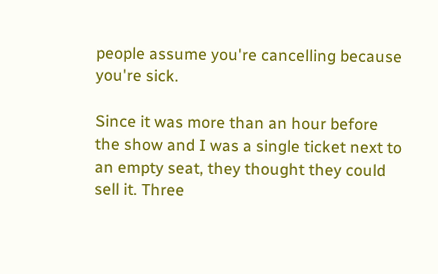people assume you're cancelling because you're sick.

Since it was more than an hour before the show and I was a single ticket next to an empty seat, they thought they could sell it. Three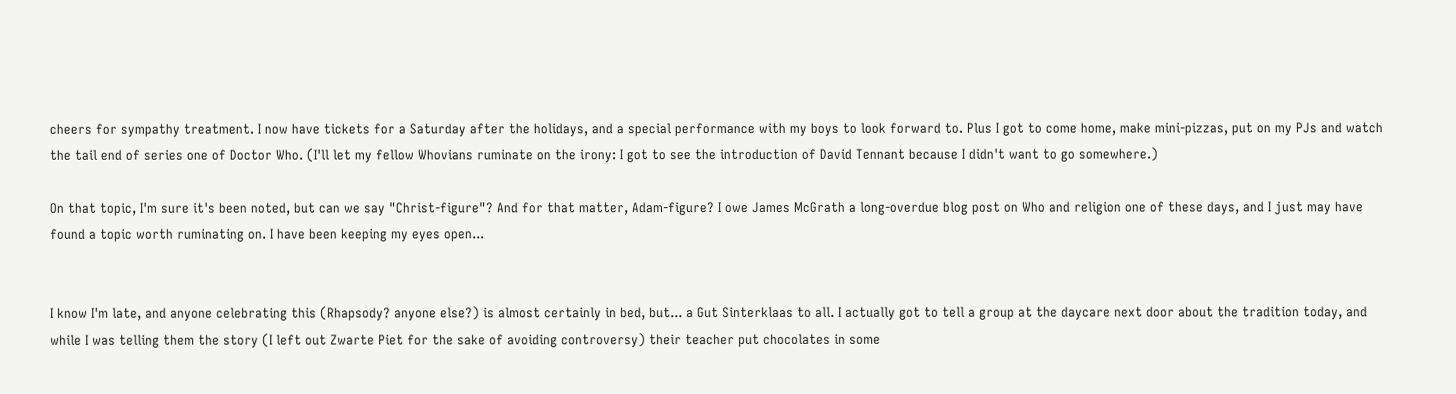cheers for sympathy treatment. I now have tickets for a Saturday after the holidays, and a special performance with my boys to look forward to. Plus I got to come home, make mini-pizzas, put on my PJs and watch the tail end of series one of Doctor Who. (I'll let my fellow Whovians ruminate on the irony: I got to see the introduction of David Tennant because I didn't want to go somewhere.)

On that topic, I'm sure it's been noted, but can we say "Christ-figure"? And for that matter, Adam-figure? I owe James McGrath a long-overdue blog post on Who and religion one of these days, and I just may have found a topic worth ruminating on. I have been keeping my eyes open...


I know I'm late, and anyone celebrating this (Rhapsody? anyone else?) is almost certainly in bed, but... a Gut Sinterklaas to all. I actually got to tell a group at the daycare next door about the tradition today, and while I was telling them the story (I left out Zwarte Piet for the sake of avoiding controversy) their teacher put chocolates in some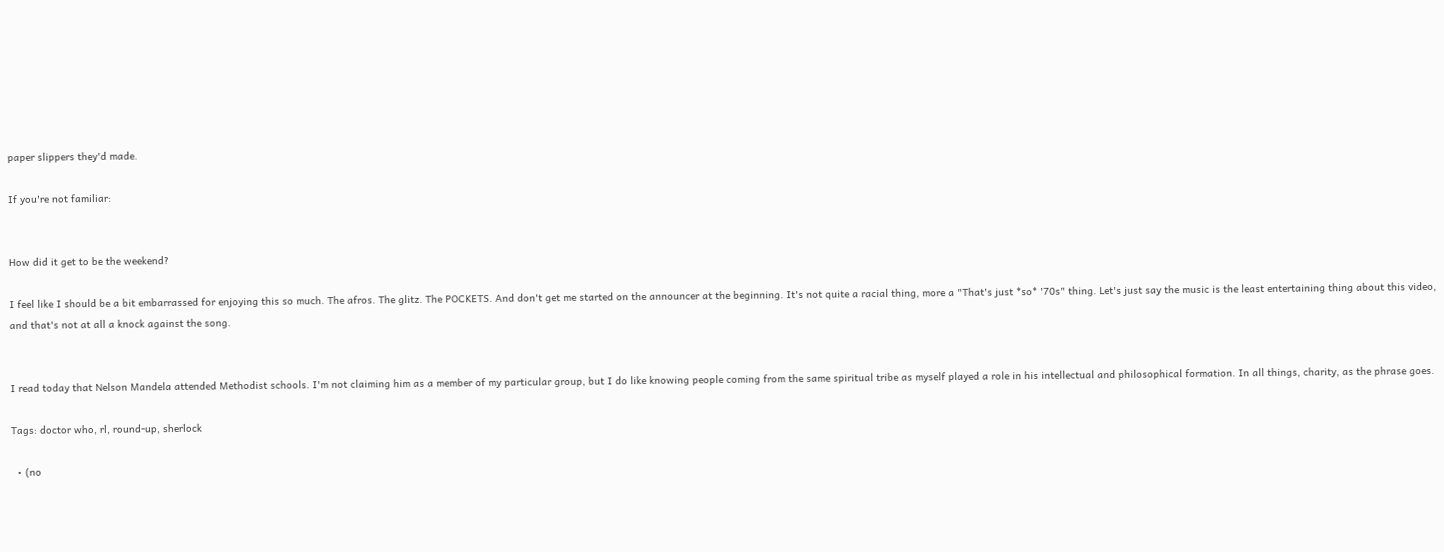paper slippers they'd made.

If you're not familiar:


How did it get to be the weekend?

I feel like I should be a bit embarrassed for enjoying this so much. The afros. The glitz. The POCKETS. And don't get me started on the announcer at the beginning. It's not quite a racial thing, more a "That's just *so* '70s" thing. Let's just say the music is the least entertaining thing about this video, and that's not at all a knock against the song.


I read today that Nelson Mandela attended Methodist schools. I'm not claiming him as a member of my particular group, but I do like knowing people coming from the same spiritual tribe as myself played a role in his intellectual and philosophical formation. In all things, charity, as the phrase goes.

Tags: doctor who, rl, round-up, sherlock

  • (no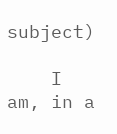subject)

    I am, in a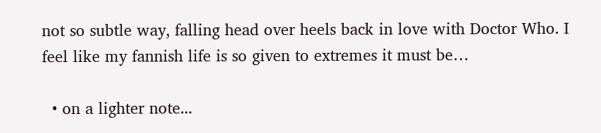not so subtle way, falling head over heels back in love with Doctor Who. I feel like my fannish life is so given to extremes it must be…

  • on a lighter note...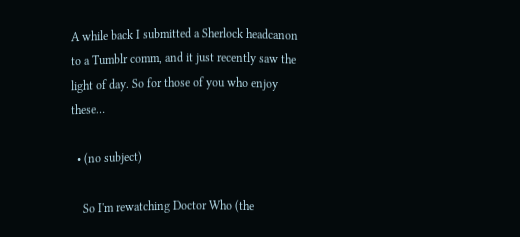A while back I submitted a Sherlock headcanon to a Tumblr comm, and it just recently saw the light of day. So for those of you who enjoy these…

  • (no subject)

    So I'm rewatching Doctor Who (the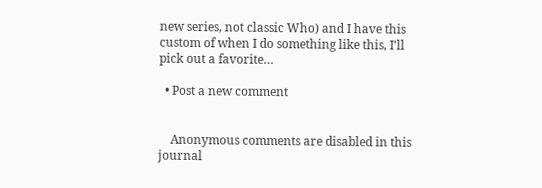new series, not classic Who) and I have this custom of when I do something like this, I'll pick out a favorite…

  • Post a new comment


    Anonymous comments are disabled in this journal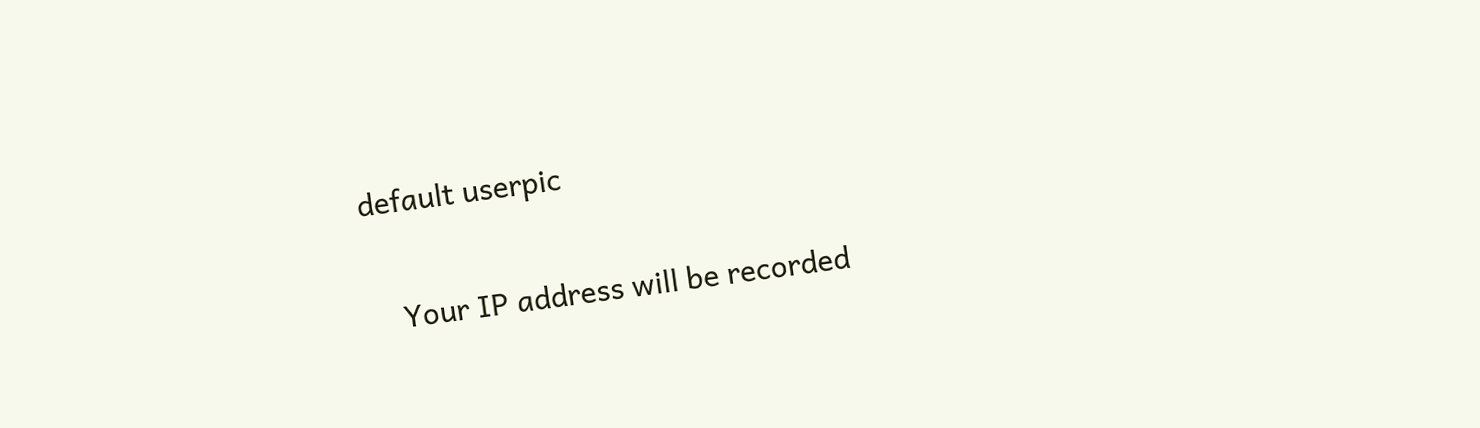default userpic

    Your IP address will be recorded